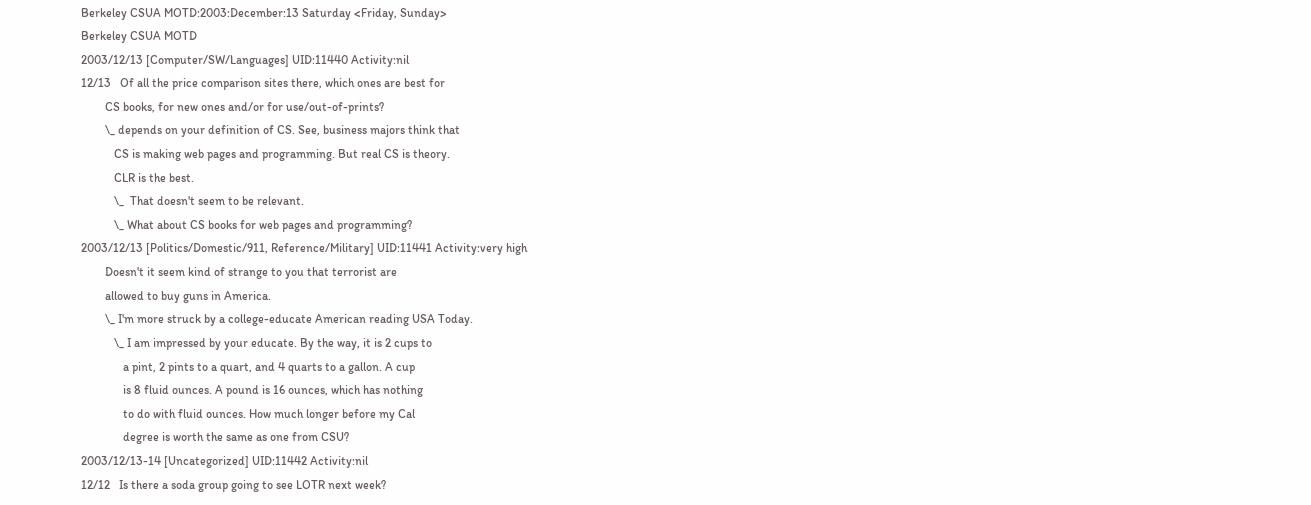Berkeley CSUA MOTD:2003:December:13 Saturday <Friday, Sunday>
Berkeley CSUA MOTD
2003/12/13 [Computer/SW/Languages] UID:11440 Activity:nil
12/13   Of all the price comparison sites there, which ones are best for
        CS books, for new ones and/or for use/out-of-prints?
        \_ depends on your definition of CS. See, business majors think that
           CS is making web pages and programming. But real CS is theory.
           CLR is the best.
           \_  That doesn't seem to be relevant.
           \_ What about CS books for web pages and programming?
2003/12/13 [Politics/Domestic/911, Reference/Military] UID:11441 Activity:very high
        Doesn't it seem kind of strange to you that terrorist are
        allowed to buy guns in America.
        \_ I'm more struck by a college-educate American reading USA Today.
           \_ I am impressed by your educate. By the way, it is 2 cups to
              a pint, 2 pints to a quart, and 4 quarts to a gallon. A cup
              is 8 fluid ounces. A pound is 16 ounces, which has nothing
              to do with fluid ounces. How much longer before my Cal
              degree is worth the same as one from CSU?
2003/12/13-14 [Uncategorized] UID:11442 Activity:nil
12/12   Is there a soda group going to see LOTR next week?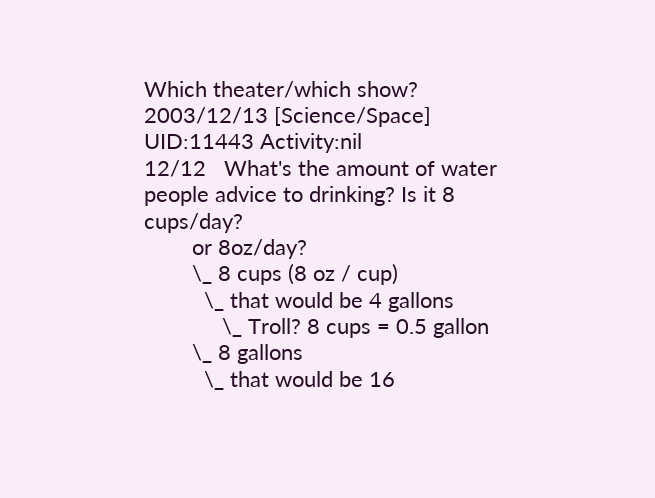Which theater/which show?
2003/12/13 [Science/Space] UID:11443 Activity:nil
12/12   What's the amount of water people advice to drinking? Is it 8 cups/day?
        or 8oz/day?
        \_ 8 cups (8 oz / cup)
          \_ that would be 4 gallons
             \_ Troll? 8 cups = 0.5 gallon
        \_ 8 gallons
          \_ that would be 16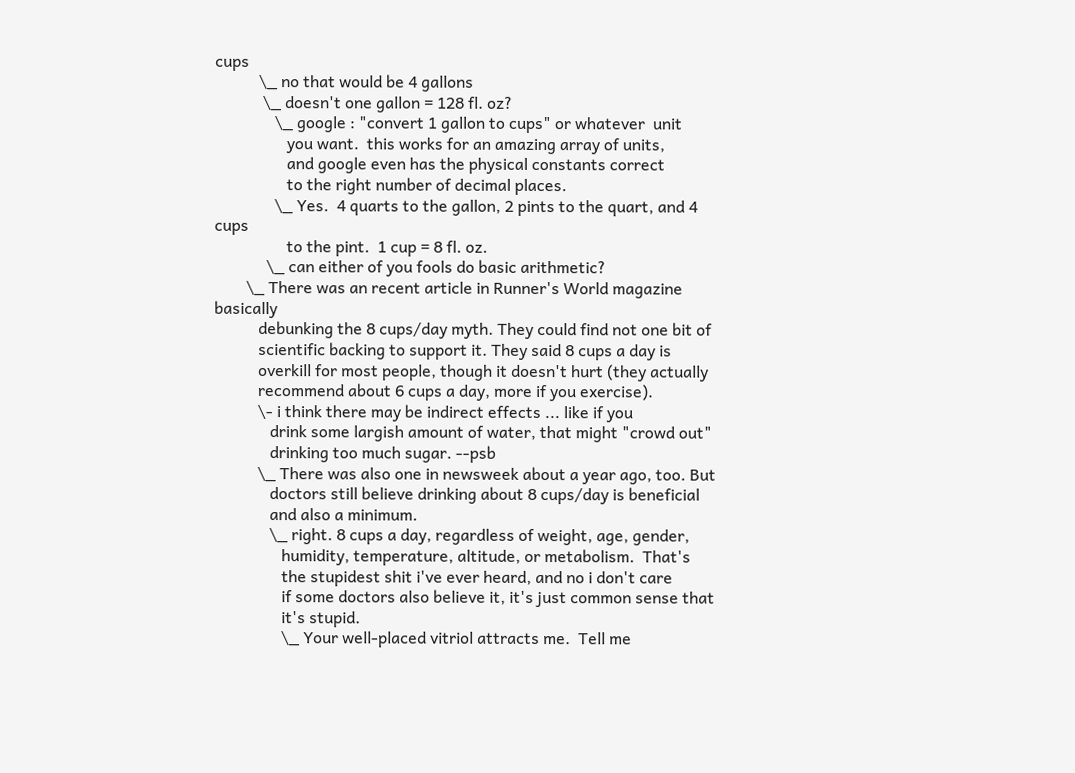cups
           \_ no that would be 4 gallons
            \_ doesn't one gallon = 128 fl. oz?
               \_ google : "convert 1 gallon to cups" or whatever  unit
                  you want.  this works for an amazing array of units,
                  and google even has the physical constants correct
                  to the right number of decimal places.
               \_ Yes.  4 quarts to the gallon, 2 pints to the quart, and 4 cups
                  to the pint.  1 cup = 8 fl. oz.
             \_ can either of you fools do basic arithmetic?
        \_ There was an recent article in Runner's World magazine basically
           debunking the 8 cups/day myth. They could find not one bit of
           scientific backing to support it. They said 8 cups a day is
           overkill for most people, though it doesn't hurt (they actually
           recommend about 6 cups a day, more if you exercise).
           \- i think there may be indirect effects ... like if you
              drink some largish amount of water, that might "crowd out"
              drinking too much sugar. --psb
           \_ There was also one in newsweek about a year ago, too. But
              doctors still believe drinking about 8 cups/day is beneficial
              and also a minimum.
              \_ right. 8 cups a day, regardless of weight, age, gender,
                 humidity, temperature, altitude, or metabolism.  That's
                 the stupidest shit i've ever heard, and no i don't care
                 if some doctors also believe it, it's just common sense that
                 it's stupid.
                 \_ Your well-placed vitriol attracts me.  Tell me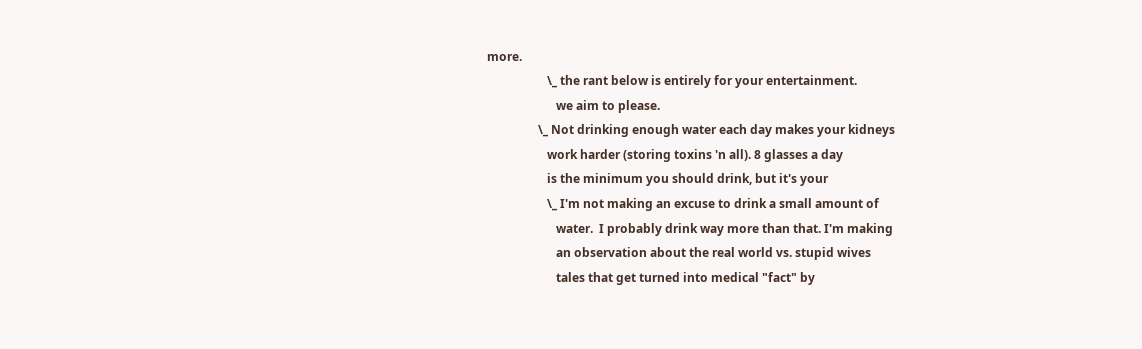more.
                    \_ the rant below is entirely for your entertainment.
                       we aim to please.
                 \_ Not drinking enough water each day makes your kidneys
                    work harder (storing toxins 'n all). 8 glasses a day
                    is the minimum you should drink, but it's your
                    \_ I'm not making an excuse to drink a small amount of
                       water.  I probably drink way more than that. I'm making
                       an observation about the real world vs. stupid wives
                       tales that get turned into medical "fact" by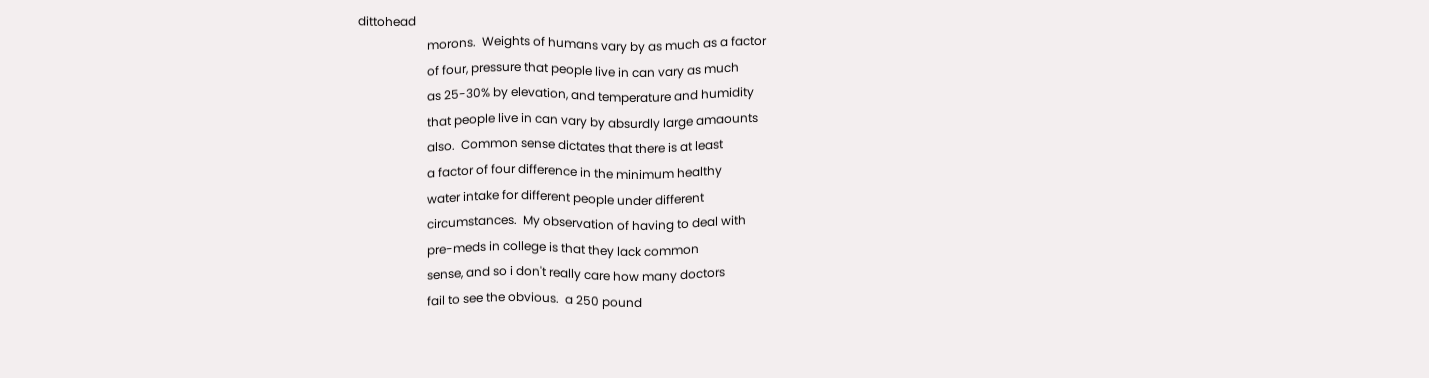dittohead
                       morons.  Weights of humans vary by as much as a factor
                       of four, pressure that people live in can vary as much
                       as 25-30% by elevation, and temperature and humidity
                       that people live in can vary by absurdly large amaounts
                       also.  Common sense dictates that there is at least
                       a factor of four difference in the minimum healthy
                       water intake for different people under different
                       circumstances.  My observation of having to deal with
                       pre-meds in college is that they lack common
                       sense, and so i don't really care how many doctors
                       fail to see the obvious.  a 250 pound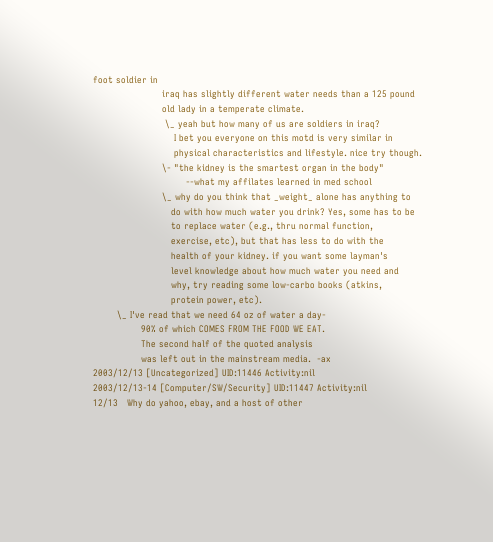foot soldier in
                       iraq has slightly different water needs than a 125 pound
                       old lady in a temperate climate.
                        \_ yeah but how many of us are soldiers in iraq?
                           I bet you everyone on this motd is very similar in
                           physical characteristics and lifestyle. nice try though.
                       \- "the kidney is the smartest organ in the body"
                               --what my affilates learned in med school
                       \_ why do you think that _weight_ alone has anything to
                          do with how much water you drink? Yes, some has to be
                          to replace water (e.g., thru normal function,
                          exercise, etc), but that has less to do with the
                          health of your kidney. if you want some layman's
                          level knowledge about how much water you need and
                          why, try reading some low-carbo books (atkins,
                          protein power, etc).
        \_ I've read that we need 64 oz of water a day-
                90% of which COMES FROM THE FOOD WE EAT.
                The second half of the quoted analysis
                was left out in the mainstream media.  -ax
2003/12/13 [Uncategorized] UID:11446 Activity:nil
2003/12/13-14 [Computer/SW/Security] UID:11447 Activity:nil
12/13   Why do yahoo, ebay, and a host of other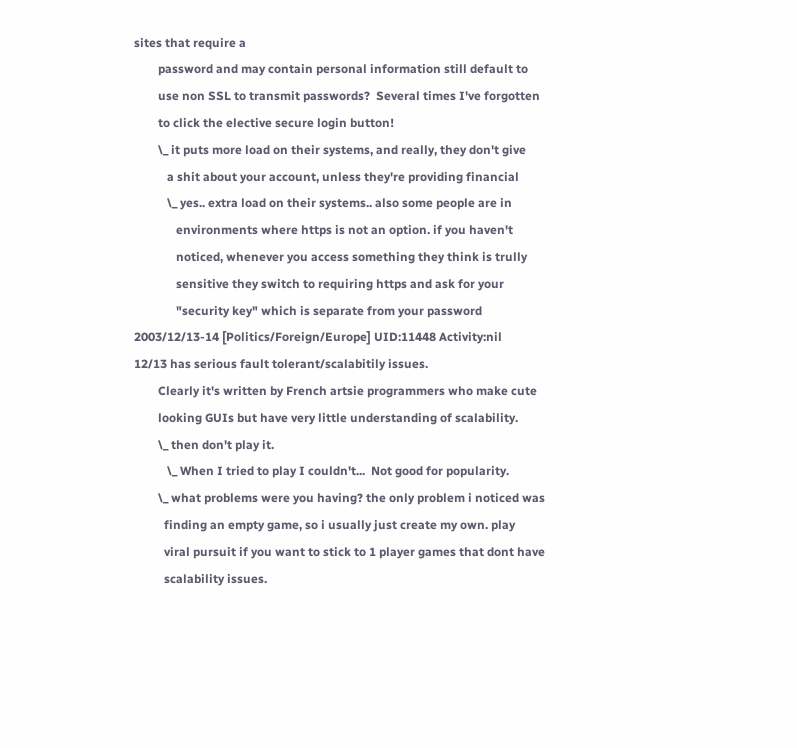sites that require a
        password and may contain personal information still default to
        use non SSL to transmit passwords?  Several times I've forgotten
        to click the elective secure login button!
        \_ it puts more load on their systems, and really, they don't give
           a shit about your account, unless they're providing financial
           \_ yes.. extra load on their systems.. also some people are in
              environments where https is not an option. if you haven't
              noticed, whenever you access something they think is trully
              sensitive they switch to requiring https and ask for your
              "security key" which is separate from your password
2003/12/13-14 [Politics/Foreign/Europe] UID:11448 Activity:nil
12/13 has serious fault tolerant/scalabitily issues.
        Clearly it's written by French artsie programmers who make cute
        looking GUIs but have very little understanding of scalability.
        \_ then don't play it.
           \_ When I tried to play I couldn't...  Not good for popularity.
        \_ what problems were you having? the only problem i noticed was
          finding an empty game, so i usually just create my own. play
          viral pursuit if you want to stick to 1 player games that dont have
          scalability issues.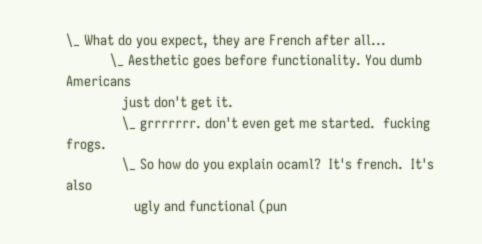\_ What do you expect, they are French after all...
           \_ Aesthetic goes before functionality. You dumb Americans
              just don't get it.
              \_ grrrrrrr. don't even get me started.  fucking frogs.
              \_ So how do you explain ocaml?  It's french.  It's also
                 ugly and functional (pun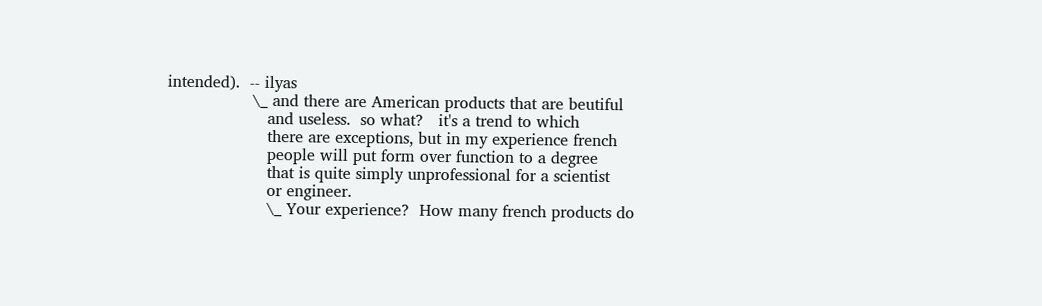intended).  -- ilyas
                 \_ and there are American products that are beutiful
                    and useless.  so what?   it's a trend to which
                    there are exceptions, but in my experience french
                    people will put form over function to a degree
                    that is quite simply unprofessional for a scientist
                    or engineer.
                    \_ Your experience?  How many french products do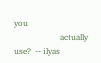you
                       actually use?  -- ilyas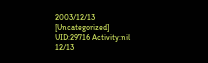2003/12/13 [Uncategorized] UID:29716 Activity:nil
12/13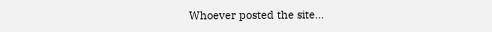Whoever posted the site...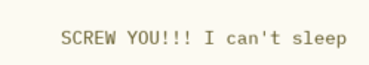SCREW YOU!!! I can't sleep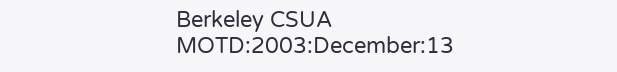Berkeley CSUA MOTD:2003:December:13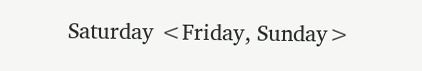Saturday <Friday, Sunday>